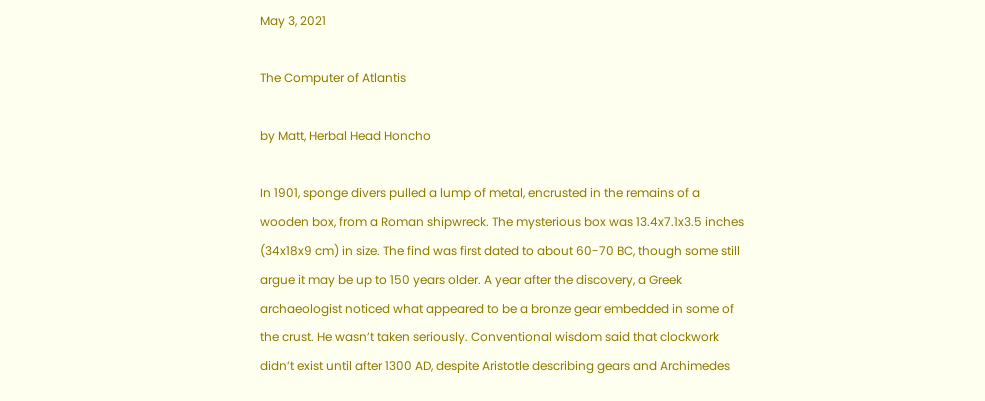May 3, 2021

The Computer of Atlantis

by Matt, Herbal Head Honcho

In 1901, sponge divers pulled a lump of metal, encrusted in the remains of a wooden box, from a Roman shipwreck. The mysterious box was 13.4x7.1x3.5 inches (34x18x9 cm) in size. The find was first dated to about 60-70 BC, though some still argue it may be up to 150 years older. A year after the discovery, a Greek archaeologist noticed what appeared to be a bronze gear embedded in some of the crust. He wasn’t taken seriously. Conventional wisdom said that clockwork didn’t exist until after 1300 AD, despite Aristotle describing gears and Archimedes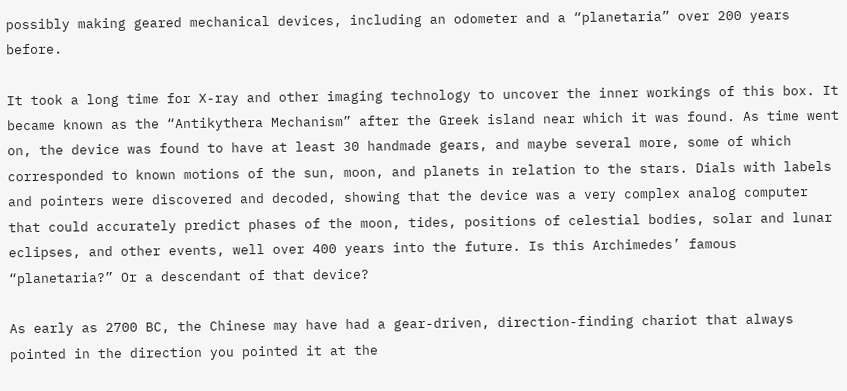possibly making geared mechanical devices, including an odometer and a “planetaria” over 200 years before.

It took a long time for X-ray and other imaging technology to uncover the inner workings of this box. It became known as the “Antikythera Mechanism” after the Greek island near which it was found. As time went on, the device was found to have at least 30 handmade gears, and maybe several more, some of which corresponded to known motions of the sun, moon, and planets in relation to the stars. Dials with labels and pointers were discovered and decoded, showing that the device was a very complex analog computer that could accurately predict phases of the moon, tides, positions of celestial bodies, solar and lunar eclipses, and other events, well over 400 years into the future. Is this Archimedes’ famous “planetaria?” Or a descendant of that device?

As early as 2700 BC, the Chinese may have had a gear-driven, direction-finding chariot that always pointed in the direction you pointed it at the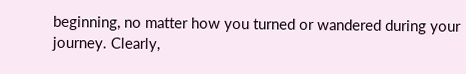beginning, no matter how you turned or wandered during your journey. Clearly,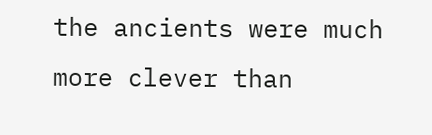the ancients were much more clever than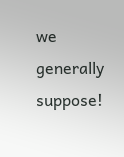we generally suppose!